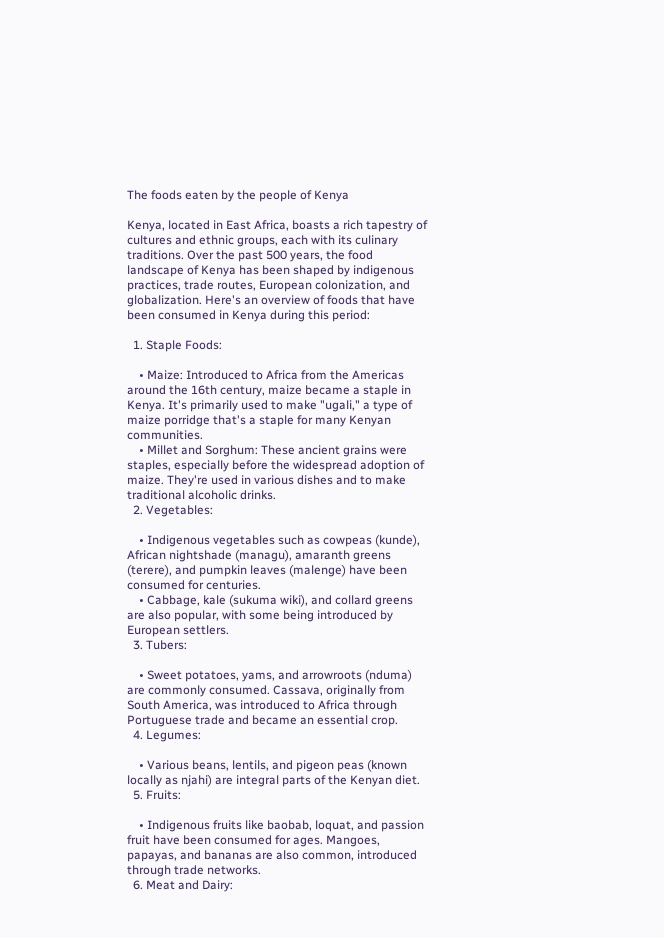The foods eaten by the people of Kenya

Kenya, located in East Africa, boasts a rich tapestry of cultures and ethnic groups, each with its culinary traditions. Over the past 500 years, the food landscape of Kenya has been shaped by indigenous practices, trade routes, European colonization, and globalization. Here's an overview of foods that have been consumed in Kenya during this period:

  1. Staple Foods:

    • Maize: Introduced to Africa from the Americas around the 16th century, maize became a staple in Kenya. It's primarily used to make "ugali," a type of maize porridge that's a staple for many Kenyan communities.
    • Millet and Sorghum: These ancient grains were staples, especially before the widespread adoption of maize. They're used in various dishes and to make traditional alcoholic drinks.
  2. Vegetables:

    • Indigenous vegetables such as cowpeas (kunde), African nightshade (managu), amaranth greens (terere), and pumpkin leaves (malenge) have been consumed for centuries.
    • Cabbage, kale (sukuma wiki), and collard greens are also popular, with some being introduced by European settlers.
  3. Tubers:

    • Sweet potatoes, yams, and arrowroots (nduma) are commonly consumed. Cassava, originally from South America, was introduced to Africa through Portuguese trade and became an essential crop.
  4. Legumes:

    • Various beans, lentils, and pigeon peas (known locally as njahi) are integral parts of the Kenyan diet.
  5. Fruits:

    • Indigenous fruits like baobab, loquat, and passion fruit have been consumed for ages. Mangoes, papayas, and bananas are also common, introduced through trade networks.
  6. Meat and Dairy: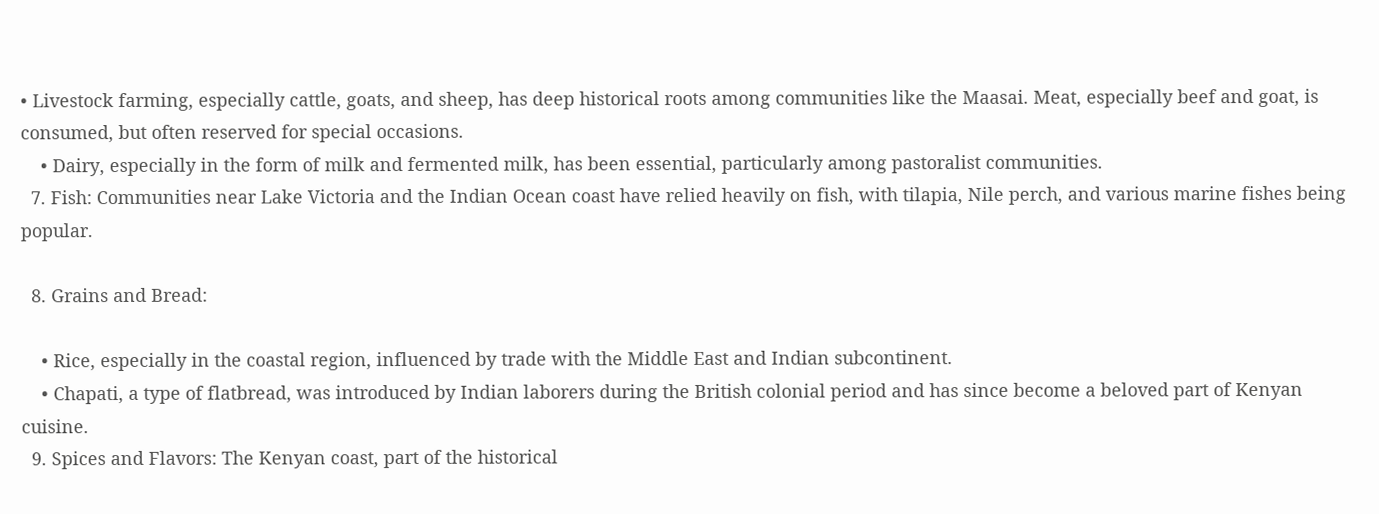• Livestock farming, especially cattle, goats, and sheep, has deep historical roots among communities like the Maasai. Meat, especially beef and goat, is consumed, but often reserved for special occasions.
    • Dairy, especially in the form of milk and fermented milk, has been essential, particularly among pastoralist communities.
  7. Fish: Communities near Lake Victoria and the Indian Ocean coast have relied heavily on fish, with tilapia, Nile perch, and various marine fishes being popular.

  8. Grains and Bread:

    • Rice, especially in the coastal region, influenced by trade with the Middle East and Indian subcontinent.
    • Chapati, a type of flatbread, was introduced by Indian laborers during the British colonial period and has since become a beloved part of Kenyan cuisine.
  9. Spices and Flavors: The Kenyan coast, part of the historical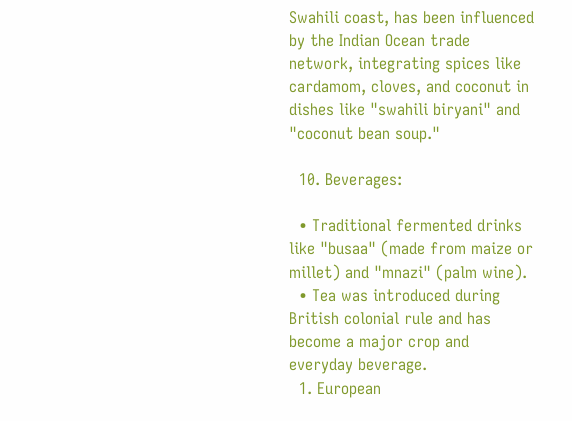Swahili coast, has been influenced by the Indian Ocean trade network, integrating spices like cardamom, cloves, and coconut in dishes like "swahili biryani" and "coconut bean soup."

  10. Beverages:

  • Traditional fermented drinks like "busaa" (made from maize or millet) and "mnazi" (palm wine).
  • Tea was introduced during British colonial rule and has become a major crop and everyday beverage.
  1. European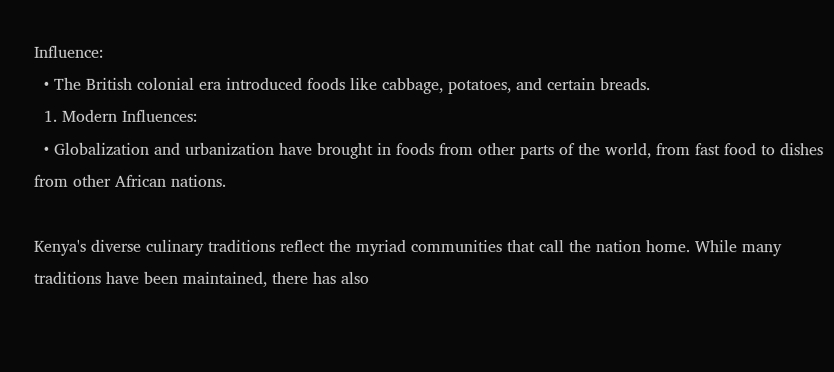Influence:
  • The British colonial era introduced foods like cabbage, potatoes, and certain breads.
  1. Modern Influences:
  • Globalization and urbanization have brought in foods from other parts of the world, from fast food to dishes from other African nations.

Kenya's diverse culinary traditions reflect the myriad communities that call the nation home. While many traditions have been maintained, there has also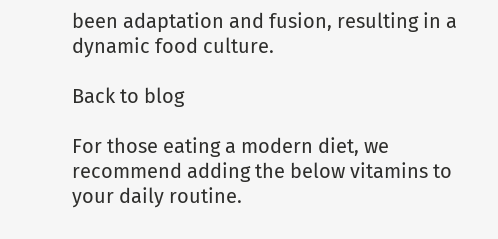been adaptation and fusion, resulting in a dynamic food culture.

Back to blog

For those eating a modern diet, we recommend adding the below vitamins to your daily routine.